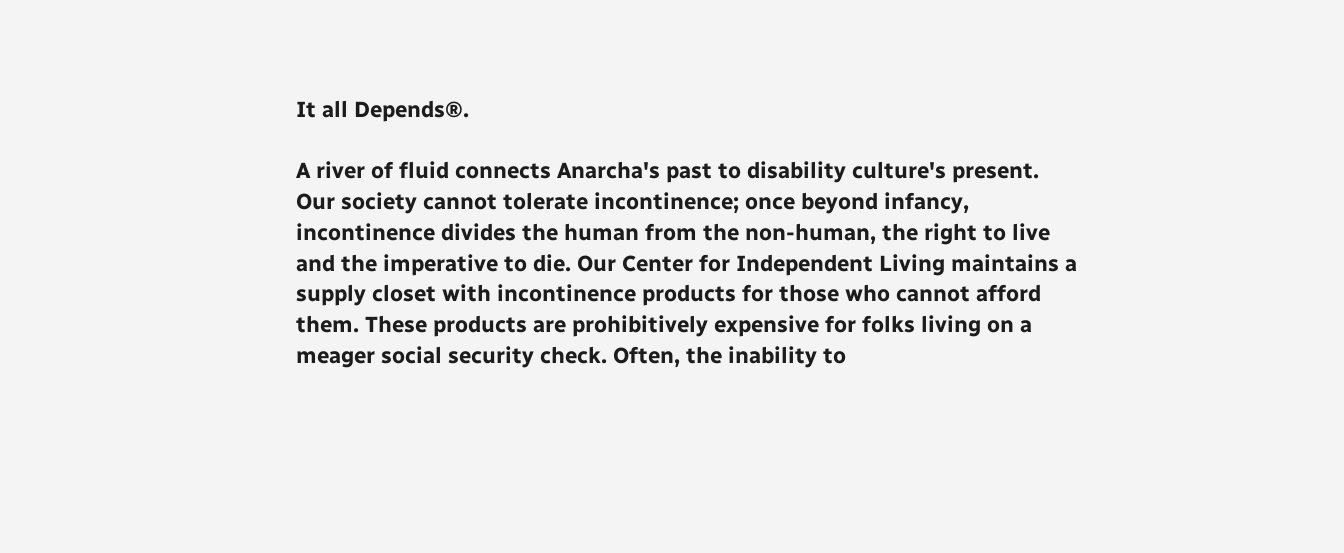It all Depends®.

A river of fluid connects Anarcha's past to disability culture's present. Our society cannot tolerate incontinence; once beyond infancy, incontinence divides the human from the non-human, the right to live and the imperative to die. Our Center for Independent Living maintains a supply closet with incontinence products for those who cannot afford them. These products are prohibitively expensive for folks living on a meager social security check. Often, the inability to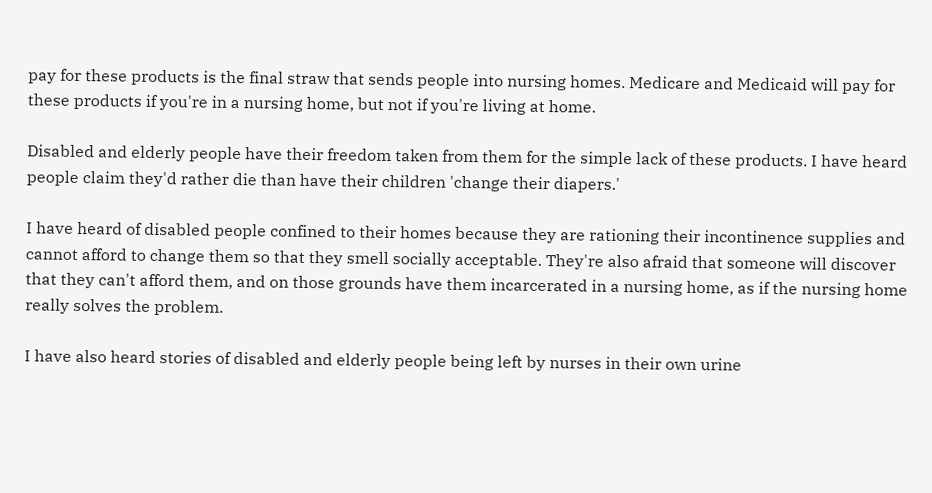pay for these products is the final straw that sends people into nursing homes. Medicare and Medicaid will pay for these products if you're in a nursing home, but not if you're living at home.

Disabled and elderly people have their freedom taken from them for the simple lack of these products. I have heard people claim they'd rather die than have their children 'change their diapers.'

I have heard of disabled people confined to their homes because they are rationing their incontinence supplies and cannot afford to change them so that they smell socially acceptable. They're also afraid that someone will discover that they can't afford them, and on those grounds have them incarcerated in a nursing home, as if the nursing home really solves the problem.

I have also heard stories of disabled and elderly people being left by nurses in their own urine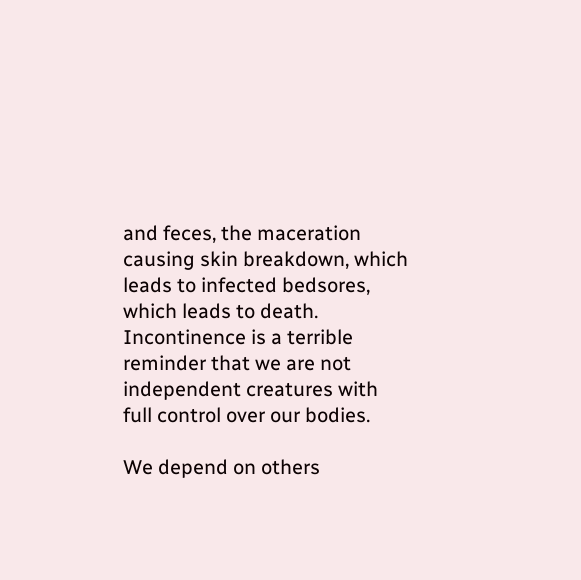and feces, the maceration causing skin breakdown, which leads to infected bedsores, which leads to death. Incontinence is a terrible reminder that we are not independent creatures with full control over our bodies.

We depend on others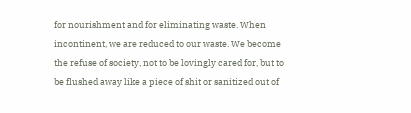for nourishment and for eliminating waste. When incontinent, we are reduced to our waste. We become the refuse of society, not to be lovingly cared for, but to be flushed away like a piece of shit or sanitized out of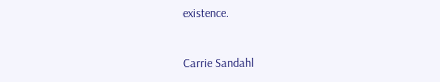existence.


Carrie Sandahl